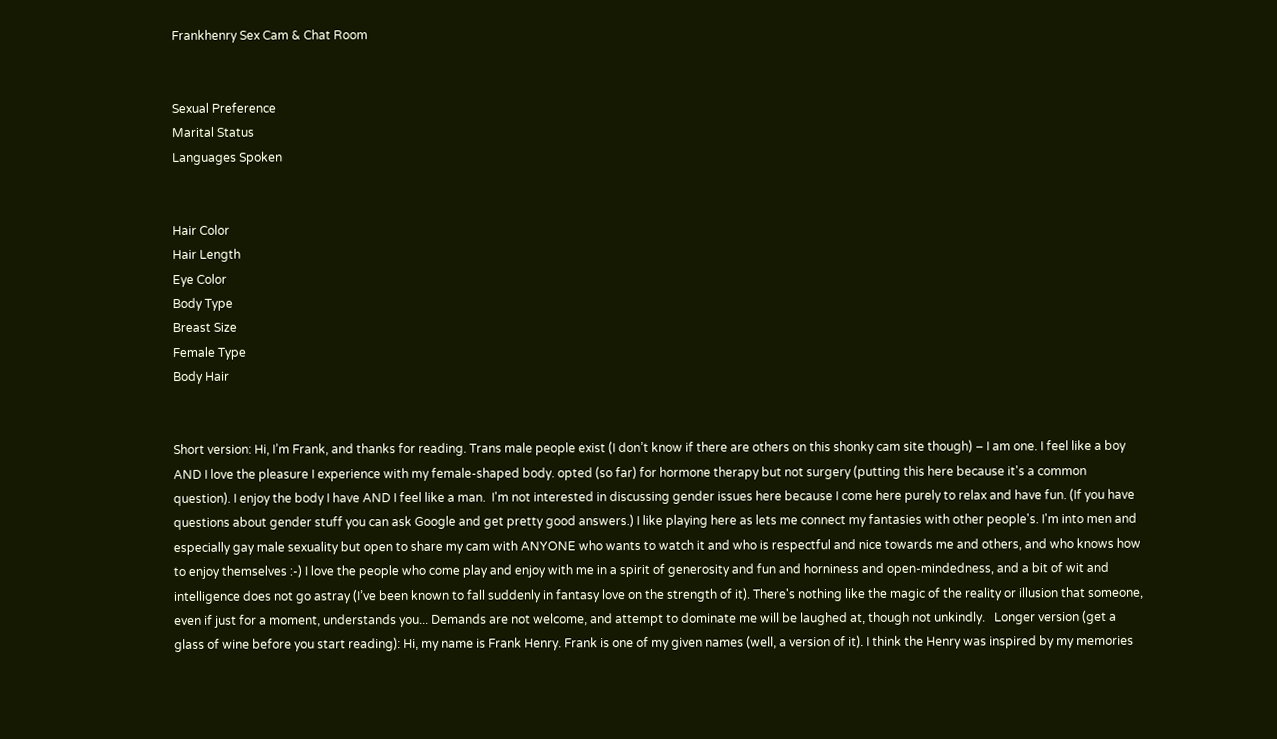Frankhenry Sex Cam & Chat Room


Sexual Preference
Marital Status
Languages Spoken


Hair Color
Hair Length
Eye Color
Body Type
Breast Size
Female Type
Body Hair


Short version: Hi, I’m Frank, and thanks for reading. Trans male people exist (I don’t know if there are others on this shonky cam site though) – I am one. I feel like a boy AND I love the pleasure I experience with my female-shaped body. opted (so far) for hormone therapy but not surgery (putting this here because it's a common question). I enjoy the body I have AND I feel like a man.  I'm not interested in discussing gender issues here because I come here purely to relax and have fun. (If you have questions about gender stuff you can ask Google and get pretty good answers.) I like playing here as lets me connect my fantasies with other people's. I'm into men and especially gay male sexuality but open to share my cam with ANYONE who wants to watch it and who is respectful and nice towards me and others, and who knows how to enjoy themselves :-) I love the people who come play and enjoy with me in a spirit of generosity and fun and horniness and open-mindedness, and a bit of wit and intelligence does not go astray (I’ve been known to fall suddenly in fantasy love on the strength of it). There's nothing like the magic of the reality or illusion that someone, even if just for a moment, understands you... Demands are not welcome, and attempt to dominate me will be laughed at, though not unkindly.   Longer version (get a glass of wine before you start reading): Hi, my name is Frank Henry. Frank is one of my given names (well, a version of it). I think the Henry was inspired by my memories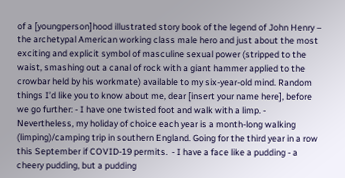of a [youngperson]hood illustrated story book of the legend of John Henry – the archetypal American working class male hero and just about the most exciting and explicit symbol of masculine sexual power (stripped to the waist, smashing out a canal of rock with a giant hammer applied to the crowbar held by his workmate) available to my six-year-old mind. Random things I’d like you to know about me, dear [insert your name here], before we go further: - I have one twisted foot and walk with a limp. - Nevertheless, my holiday of choice each year is a month-long walking (limping)/camping trip in southern England. Going for the third year in a row this September if COVID-19 permits.  - I have a face like a pudding - a cheery pudding, but a pudding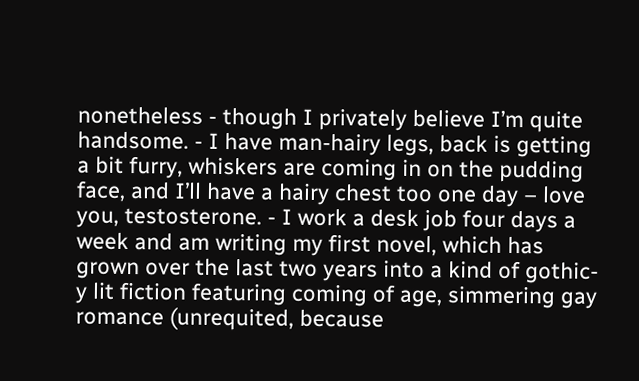nonetheless - though I privately believe I’m quite handsome. - I have man-hairy legs, back is getting a bit furry, whiskers are coming in on the pudding face, and I’ll have a hairy chest too one day – love you, testosterone. - I work a desk job four days a week and am writing my first novel, which has grown over the last two years into a kind of gothic-y lit fiction featuring coming of age, simmering gay romance (unrequited, because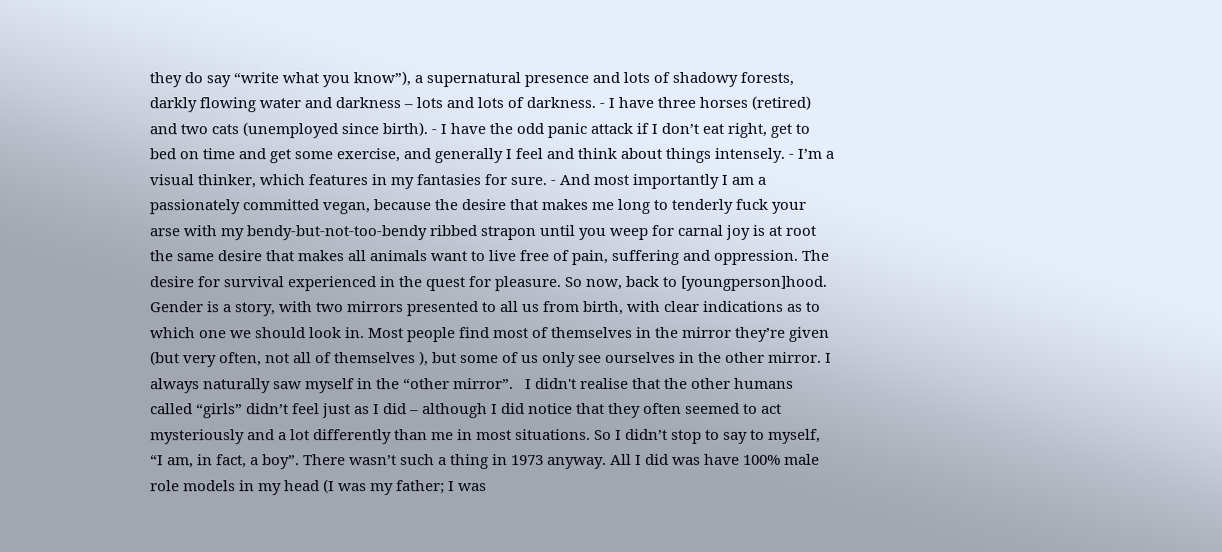they do say “write what you know”), a supernatural presence and lots of shadowy forests, darkly flowing water and darkness – lots and lots of darkness. - I have three horses (retired) and two cats (unemployed since birth). - I have the odd panic attack if I don’t eat right, get to bed on time and get some exercise, and generally I feel and think about things intensely. - I’m a visual thinker, which features in my fantasies for sure. - And most importantly I am a passionately committed vegan, because the desire that makes me long to tenderly fuck your arse with my bendy-but-not-too-bendy ribbed strapon until you weep for carnal joy is at root the same desire that makes all animals want to live free of pain, suffering and oppression. The desire for survival experienced in the quest for pleasure. So now, back to [youngperson]hood. Gender is a story, with two mirrors presented to all us from birth, with clear indications as to which one we should look in. Most people find most of themselves in the mirror they’re given (but very often, not all of themselves ), but some of us only see ourselves in the other mirror. I always naturally saw myself in the “other mirror”.   I didn't realise that the other humans called “girls” didn’t feel just as I did – although I did notice that they often seemed to act mysteriously and a lot differently than me in most situations. So I didn’t stop to say to myself, “I am, in fact, a boy”. There wasn’t such a thing in 1973 anyway. All I did was have 100% male role models in my head (I was my father; I was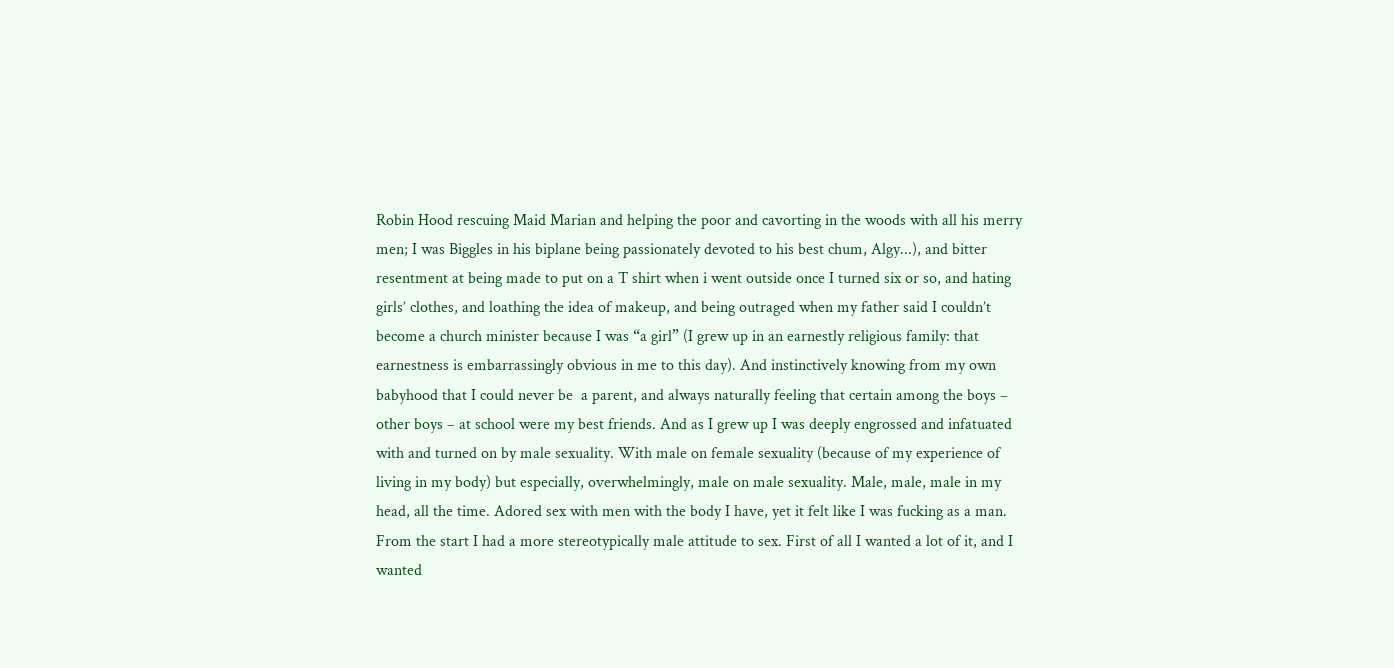Robin Hood rescuing Maid Marian and helping the poor and cavorting in the woods with all his merry men; I was Biggles in his biplane being passionately devoted to his best chum, Algy...), and bitter resentment at being made to put on a T shirt when i went outside once I turned six or so, and hating girls’ clothes, and loathing the idea of makeup, and being outraged when my father said I couldn’t become a church minister because I was “a girl” (I grew up in an earnestly religious family: that earnestness is embarrassingly obvious in me to this day). And instinctively knowing from my own babyhood that I could never be  a parent, and always naturally feeling that certain among the boys – other boys – at school were my best friends. And as I grew up I was deeply engrossed and infatuated with and turned on by male sexuality. With male on female sexuality (because of my experience of living in my body) but especially, overwhelmingly, male on male sexuality. Male, male, male in my head, all the time. Adored sex with men with the body I have, yet it felt like I was fucking as a man. From the start I had a more stereotypically male attitude to sex. First of all I wanted a lot of it, and I wanted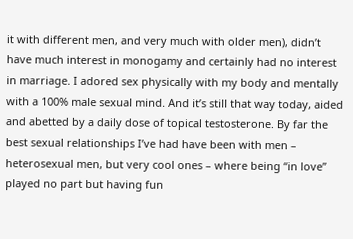it with different men, and very much with older men), didn’t have much interest in monogamy and certainly had no interest in marriage. I adored sex physically with my body and mentally with a 100% male sexual mind. And it’s still that way today, aided and abetted by a daily dose of topical testosterone. By far the best sexual relationships I’ve had have been with men – heterosexual men, but very cool ones – where being “in love” played no part but having fun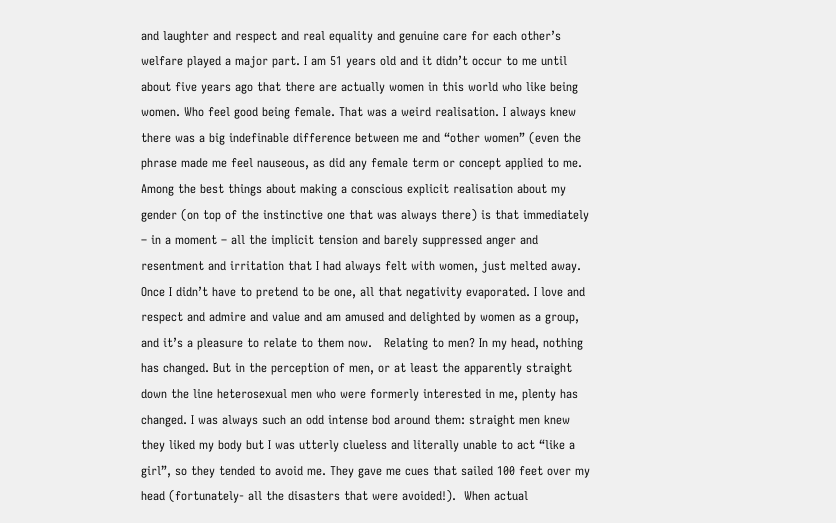and laughter and respect and real equality and genuine care for each other’s welfare played a major part. I am 51 years old and it didn’t occur to me until about five years ago that there are actually women in this world who like being women. Who feel good being female. That was a weird realisation. I always knew there was a big indefinable difference between me and “other women” (even the phrase made me feel nauseous, as did any female term or concept applied to me.  Among the best things about making a conscious explicit realisation about my gender (on top of the instinctive one that was always there) is that immediately – in a moment – all the implicit tension and barely suppressed anger and resentment and irritation that I had always felt with women, just melted away. Once I didn’t have to pretend to be one, all that negativity evaporated. I love and respect and admire and value and am amused and delighted by women as a group, and it’s a pleasure to relate to them now.   Relating to men? In my head, nothing has changed. But in the perception of men, or at least the apparently straight down the line heterosexual men who were formerly interested in me, plenty has changed. I was always such an odd intense bod around them: straight men knew they liked my body but I was utterly clueless and literally unable to act “like a girl”, so they tended to avoid me. They gave me cues that sailed 100 feet over my head (fortunately- all the disasters that were avoided!).  When actual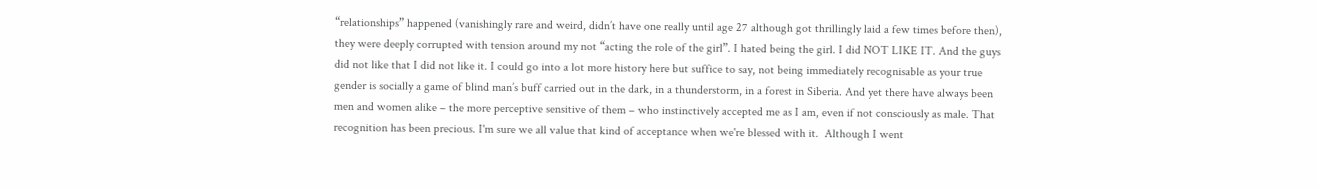“relationships” happened (vanishingly rare and weird, didn’t have one really until age 27 although got thrillingly laid a few times before then), they were deeply corrupted with tension around my not “acting the role of the girl”. I hated being the girl. I did NOT LIKE IT. And the guys did not like that I did not like it. I could go into a lot more history here but suffice to say, not being immediately recognisable as your true gender is socially a game of blind man’s buff carried out in the dark, in a thunderstorm, in a forest in Siberia. And yet there have always been men and women alike – the more perceptive sensitive of them – who instinctively accepted me as I am, even if not consciously as male. That recognition has been precious. I'm sure we all value that kind of acceptance when we're blessed with it.  Although I went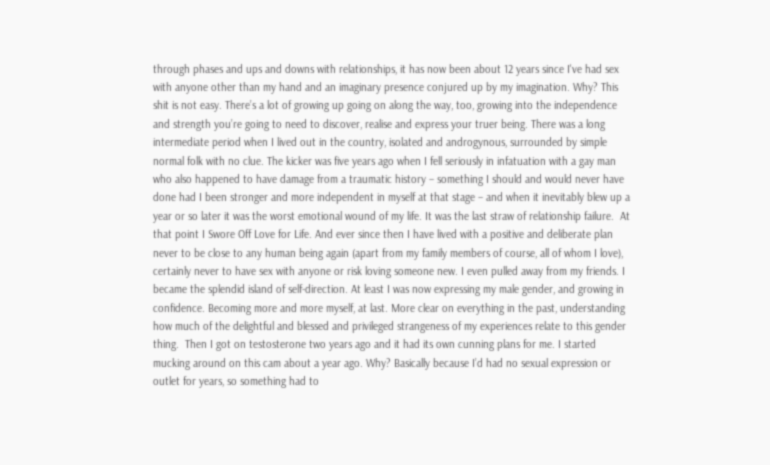through phases and ups and downs with relationships, it has now been about 12 years since I've had sex with anyone other than my hand and an imaginary presence conjured up by my imagination. Why? This shit is not easy. There’s a lot of growing up going on along the way, too, growing into the independence and strength you’re going to need to discover, realise and express your truer being. There was a long intermediate period when I lived out in the country, isolated and androgynous, surrounded by simple normal folk with no clue. The kicker was five years ago when I fell seriously in infatuation with a gay man who also happened to have damage from a traumatic history – something I should and would never have done had I been stronger and more independent in myself at that stage – and when it inevitably blew up a year or so later it was the worst emotional wound of my life. It was the last straw of relationship failure.  At that point I Swore Off Love for Life. And ever since then I have lived with a positive and deliberate plan never to be close to any human being again (apart from my family members of course, all of whom I love), certainly never to have sex with anyone or risk loving someone new. I even pulled away from my friends. I became the splendid island of self-direction. At least I was now expressing my male gender, and growing in confidence. Becoming more and more myself, at last. More clear on everything in the past, understanding how much of the delightful and blessed and privileged strangeness of my experiences relate to this gender thing.  Then I got on testosterone two years ago and it had its own cunning plans for me. I started mucking around on this cam about a year ago. Why? Basically because I’d had no sexual expression or outlet for years, so something had to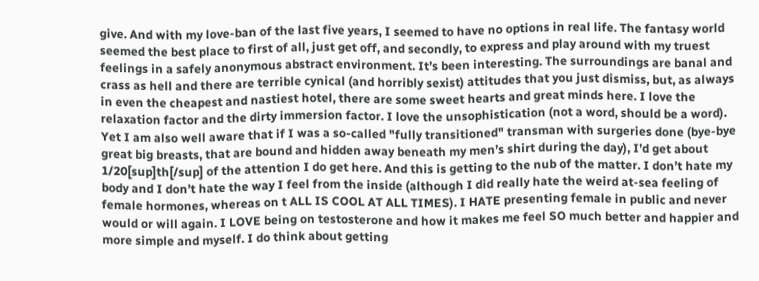give. And with my love-ban of the last five years, I seemed to have no options in real life. The fantasy world seemed the best place to first of all, just get off, and secondly, to express and play around with my truest feelings in a safely anonymous abstract environment. It’s been interesting. The surroundings are banal and crass as hell and there are terrible cynical (and horribly sexist) attitudes that you just dismiss, but, as always in even the cheapest and nastiest hotel, there are some sweet hearts and great minds here. I love the relaxation factor and the dirty immersion factor. I love the unsophistication (not a word, should be a word).  Yet I am also well aware that if I was a so-called "fully transitioned" transman with surgeries done (bye-bye great big breasts, that are bound and hidden away beneath my men’s shirt during the day), I’d get about 1/20[sup]th[/sup] of the attention I do get here. And this is getting to the nub of the matter. I don’t hate my body and I don’t hate the way I feel from the inside (although I did really hate the weird at-sea feeling of female hormones, whereas on t ALL IS COOL AT ALL TIMES). I HATE presenting female in public and never would or will again. I LOVE being on testosterone and how it makes me feel SO much better and happier and more simple and myself. I do think about getting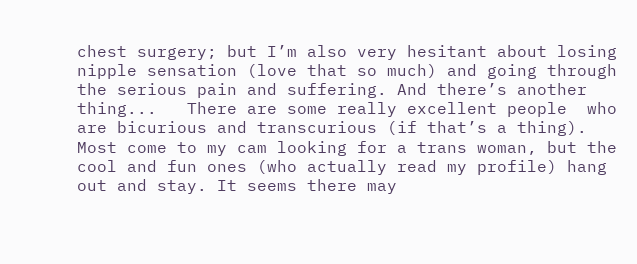chest surgery; but I’m also very hesitant about losing nipple sensation (love that so much) and going through the serious pain and suffering. And there’s another thing...   There are some really excellent people  who are bicurious and transcurious (if that’s a thing). Most come to my cam looking for a trans woman, but the cool and fun ones (who actually read my profile) hang out and stay. It seems there may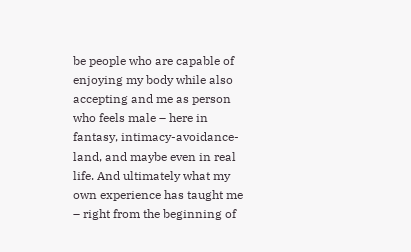be people who are capable of enjoying my body while also accepting and me as person who feels male – here in fantasy, intimacy-avoidance-land, and maybe even in real life. And ultimately what my own experience has taught me – right from the beginning of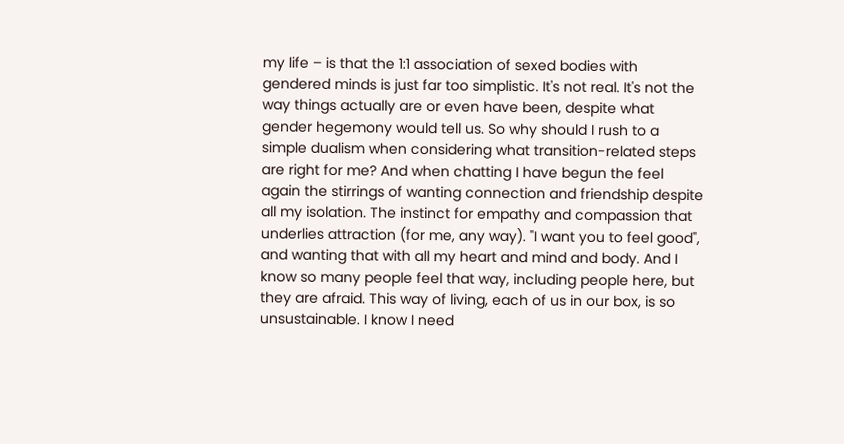my life – is that the 1:1 association of sexed bodies with gendered minds is just far too simplistic. It's not real. It's not the way things actually are or even have been, despite what gender hegemony would tell us. So why should I rush to a simple dualism when considering what transition-related steps are right for me? And when chatting I have begun the feel again the stirrings of wanting connection and friendship despite all my isolation. The instinct for empathy and compassion that underlies attraction (for me, any way). "I want you to feel good", and wanting that with all my heart and mind and body. And I know so many people feel that way, including people here, but they are afraid. This way of living, each of us in our box, is so unsustainable. I know I need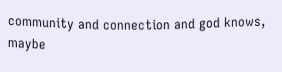community and connection and god knows, maybe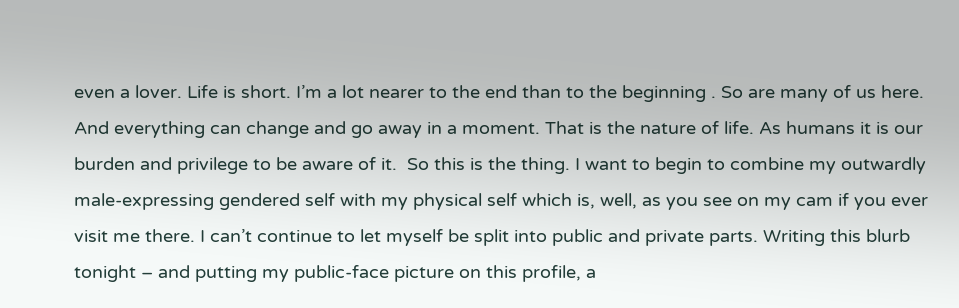even a lover. Life is short. I’m a lot nearer to the end than to the beginning . So are many of us here. And everything can change and go away in a moment. That is the nature of life. As humans it is our burden and privilege to be aware of it.  So this is the thing. I want to begin to combine my outwardly male-expressing gendered self with my physical self which is, well, as you see on my cam if you ever visit me there. I can’t continue to let myself be split into public and private parts. Writing this blurb tonight – and putting my public-face picture on this profile, a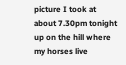picture I took at about 7.30pm tonight up on the hill where my horses live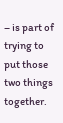– is part of trying to put those two things together.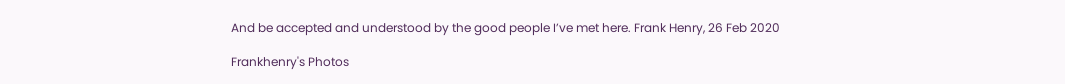And be accepted and understood by the good people I’ve met here. Frank Henry, 26 Feb 2020

Frankhenry's Photos